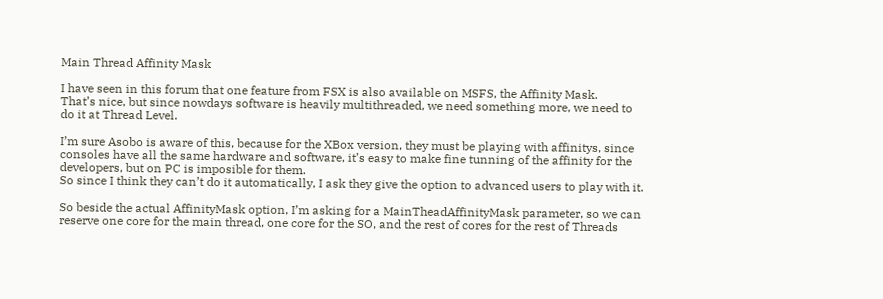Main Thread Affinity Mask

I have seen in this forum that one feature from FSX is also available on MSFS, the Affinity Mask.
That’s nice, but since nowdays software is heavily multithreaded, we need something more, we need to do it at Thread Level.

I’m sure Asobo is aware of this, because for the XBox version, they must be playing with affinitys, since consoles have all the same hardware and software, it’s easy to make fine tunning of the affinity for the developers, but on PC is imposible for them.
So since I think they can’t do it automatically, I ask they give the option to advanced users to play with it.

So beside the actual AffinityMask option, I’m asking for a MainTheadAffinityMask parameter, so we can reserve one core for the main thread, one core for the SO, and the rest of cores for the rest of Threads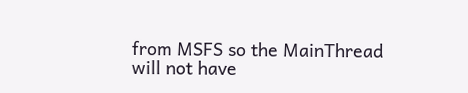from MSFS so the MainThread will not have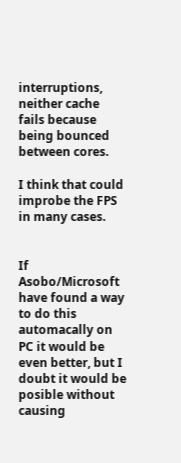interruptions, neither cache fails because being bounced between cores.

I think that could improbe the FPS in many cases.


If Asobo/Microsoft have found a way to do this automacally on PC it would be even better, but I doubt it would be posible without causing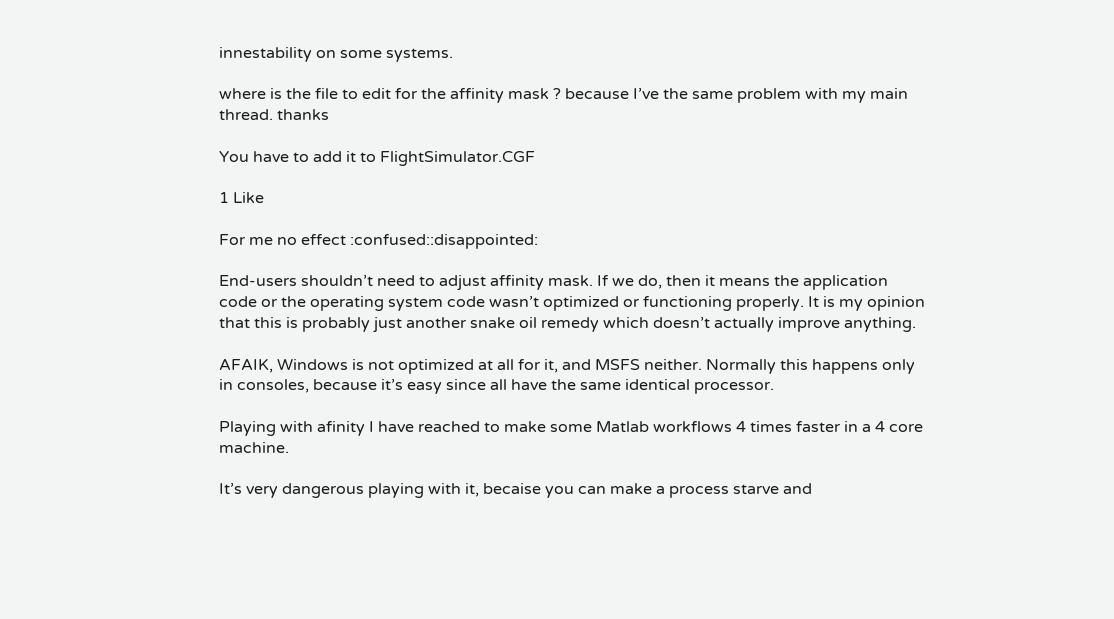innestability on some systems.

where is the file to edit for the affinity mask ? because I’ve the same problem with my main thread. thanks

You have to add it to FlightSimulator.CGF

1 Like

For me no effect :confused::disappointed:

End-users shouldn’t need to adjust affinity mask. If we do, then it means the application code or the operating system code wasn’t optimized or functioning properly. It is my opinion that this is probably just another snake oil remedy which doesn’t actually improve anything.

AFAIK, Windows is not optimized at all for it, and MSFS neither. Normally this happens only in consoles, because it’s easy since all have the same identical processor.

Playing with afinity I have reached to make some Matlab workflows 4 times faster in a 4 core machine.

It’s very dangerous playing with it, becaise you can make a process starve and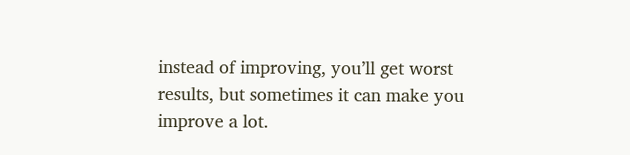instead of improving, you’ll get worst results, but sometimes it can make you improve a lot.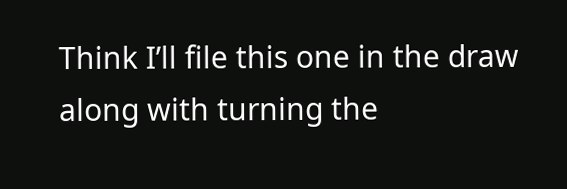Think I’ll file this one in the draw along with turning the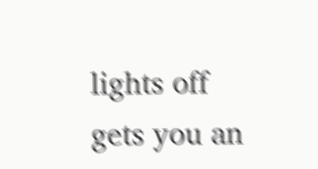lights off gets you an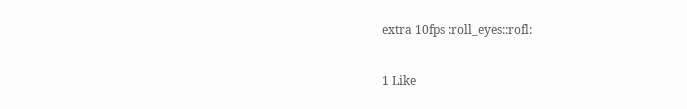extra 10fps :roll_eyes::rofl:

1 Like